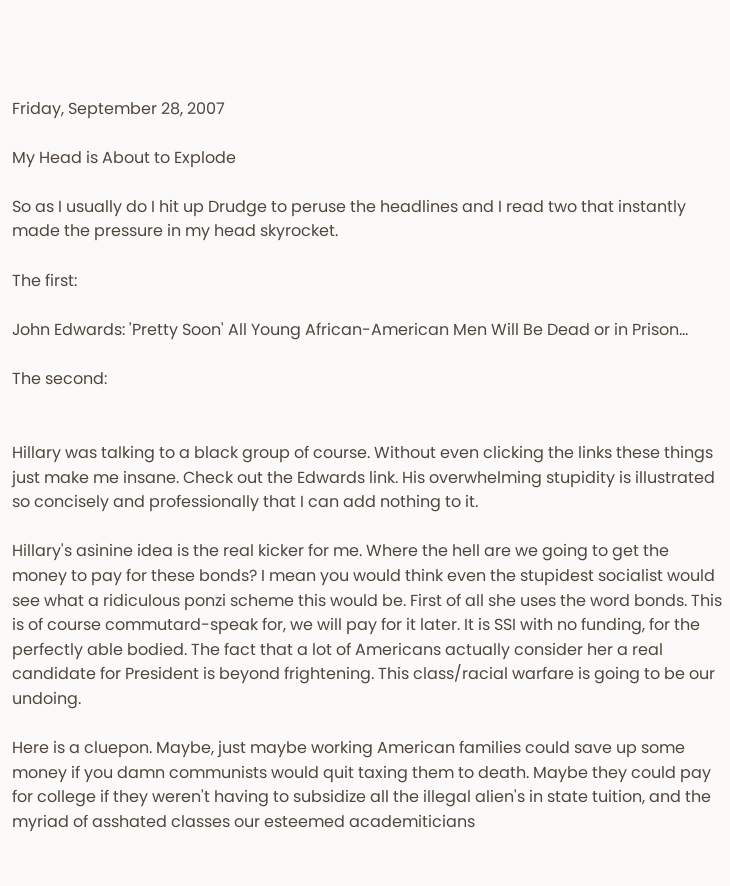Friday, September 28, 2007

My Head is About to Explode

So as I usually do I hit up Drudge to peruse the headlines and I read two that instantly made the pressure in my head skyrocket.

The first:

John Edwards: 'Pretty Soon' All Young African-American Men Will Be Dead or in Prison...

The second:


Hillary was talking to a black group of course. Without even clicking the links these things just make me insane. Check out the Edwards link. His overwhelming stupidity is illustrated so concisely and professionally that I can add nothing to it.

Hillary's asinine idea is the real kicker for me. Where the hell are we going to get the money to pay for these bonds? I mean you would think even the stupidest socialist would see what a ridiculous ponzi scheme this would be. First of all she uses the word bonds. This is of course commutard-speak for, we will pay for it later. It is SSI with no funding, for the perfectly able bodied. The fact that a lot of Americans actually consider her a real candidate for President is beyond frightening. This class/racial warfare is going to be our undoing.

Here is a cluepon. Maybe, just maybe working American families could save up some money if you damn communists would quit taxing them to death. Maybe they could pay for college if they weren't having to subsidize all the illegal alien's in state tuition, and the myriad of asshated classes our esteemed academiticians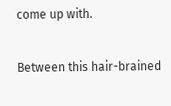come up with.

Between this hair-brained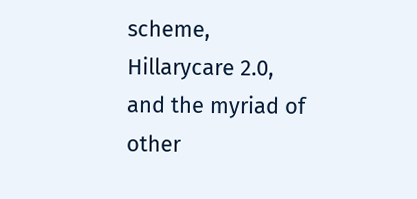scheme, Hillarycare 2.0, and the myriad of other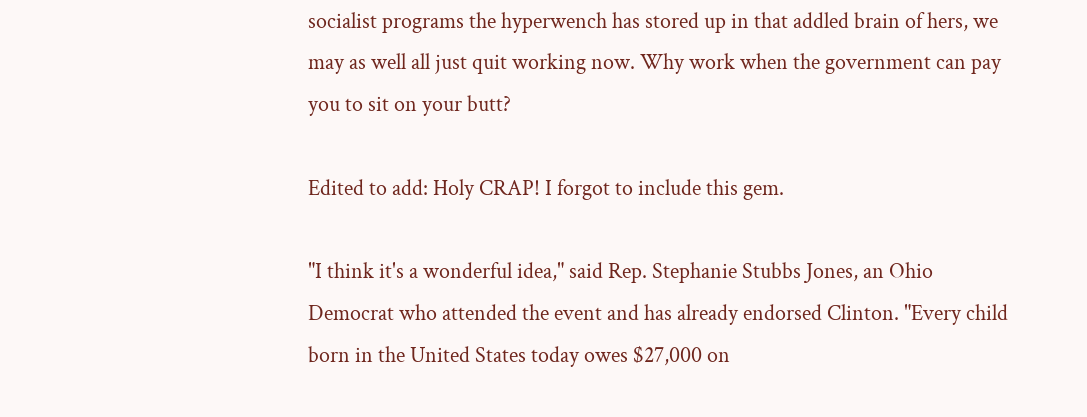socialist programs the hyperwench has stored up in that addled brain of hers, we may as well all just quit working now. Why work when the government can pay you to sit on your butt?

Edited to add: Holy CRAP! I forgot to include this gem.

"I think it's a wonderful idea," said Rep. Stephanie Stubbs Jones, an Ohio Democrat who attended the event and has already endorsed Clinton. "Every child born in the United States today owes $27,000 on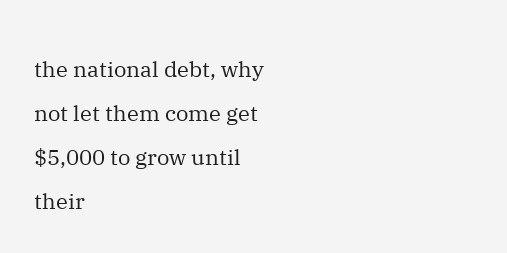the national debt, why not let them come get $5,000 to grow until their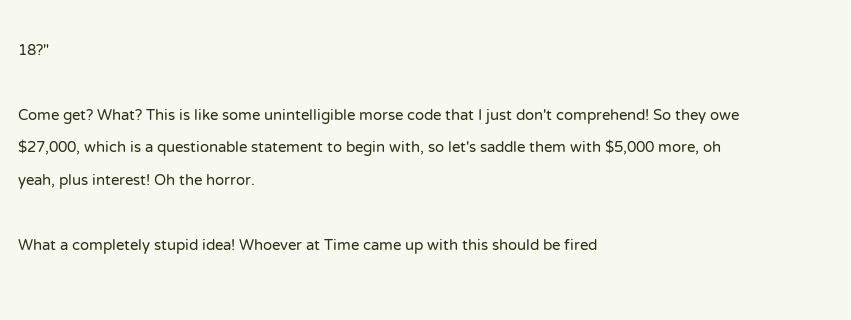18?"

Come get? What? This is like some unintelligible morse code that I just don't comprehend! So they owe $27,000, which is a questionable statement to begin with, so let's saddle them with $5,000 more, oh yeah, plus interest! Oh the horror.

What a completely stupid idea! Whoever at Time came up with this should be fired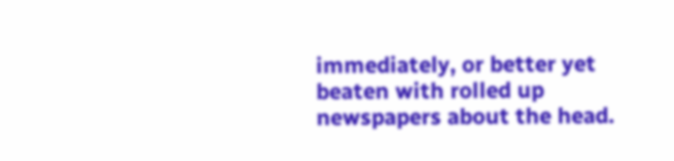immediately, or better yet beaten with rolled up newspapers about the head.